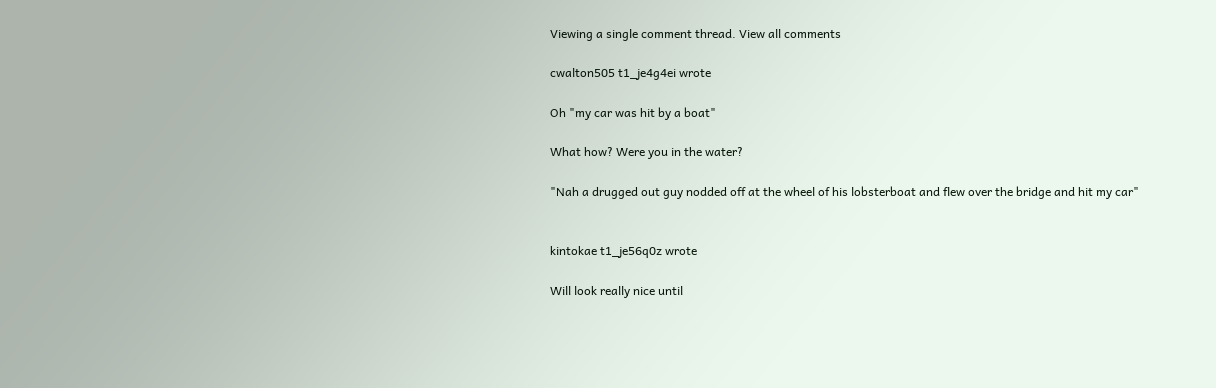Viewing a single comment thread. View all comments

cwalton505 t1_je4g4ei wrote

Oh "my car was hit by a boat"

What how? Were you in the water?

"Nah a drugged out guy nodded off at the wheel of his lobsterboat and flew over the bridge and hit my car"


kintokae t1_je56q0z wrote

Will look really nice until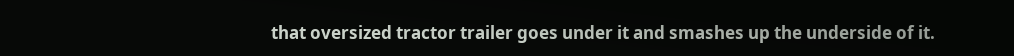that oversized tractor trailer goes under it and smashes up the underside of it.